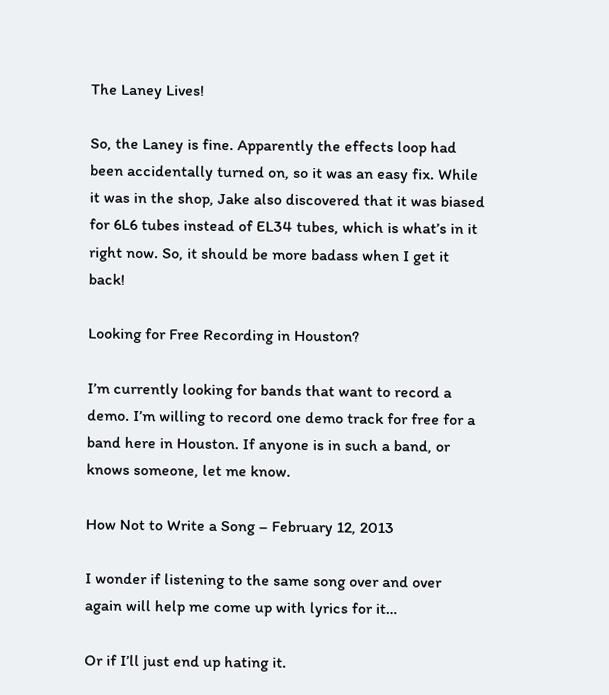The Laney Lives!

So, the Laney is fine. Apparently the effects loop had been accidentally turned on, so it was an easy fix. While it was in the shop, Jake also discovered that it was biased for 6L6 tubes instead of EL34 tubes, which is what’s in it right now. So, it should be more badass when I get it back!

Looking for Free Recording in Houston?

I’m currently looking for bands that want to record a demo. I’m willing to record one demo track for free for a band here in Houston. If anyone is in such a band, or knows someone, let me know.

How Not to Write a Song – February 12, 2013

I wonder if listening to the same song over and over again will help me come up with lyrics for it…

Or if I’ll just end up hating it.